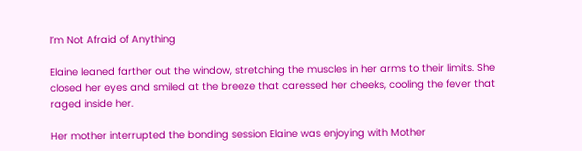I’m Not Afraid of Anything

Elaine leaned farther out the window, stretching the muscles in her arms to their limits. She closed her eyes and smiled at the breeze that caressed her cheeks, cooling the fever that raged inside her.

Her mother interrupted the bonding session Elaine was enjoying with Mother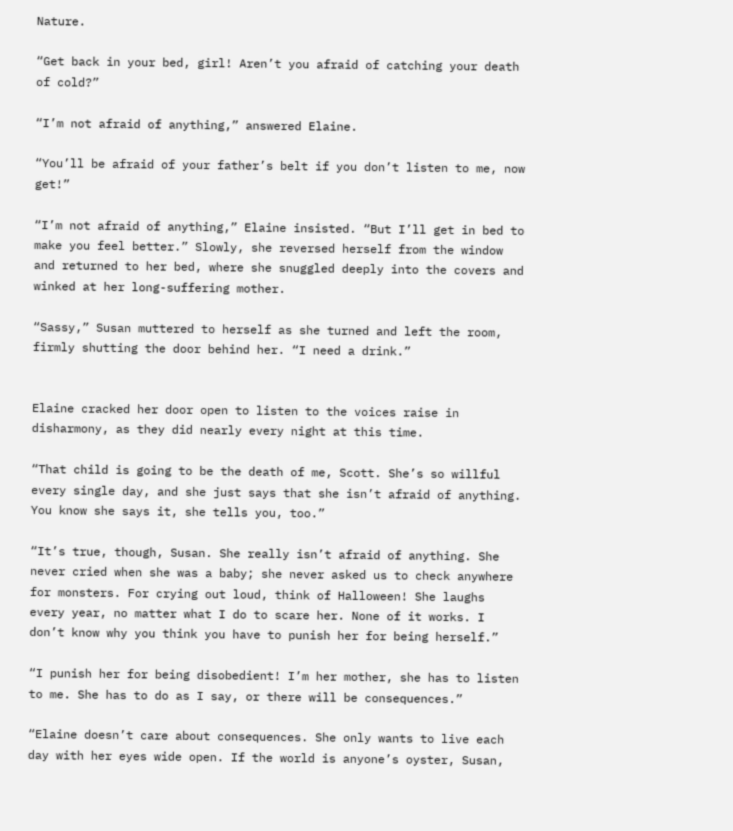Nature.

“Get back in your bed, girl! Aren’t you afraid of catching your death of cold?”

“I’m not afraid of anything,” answered Elaine.

“You’ll be afraid of your father’s belt if you don’t listen to me, now get!”

“I’m not afraid of anything,” Elaine insisted. “But I’ll get in bed to make you feel better.” Slowly, she reversed herself from the window and returned to her bed, where she snuggled deeply into the covers and winked at her long-suffering mother.

“Sassy,” Susan muttered to herself as she turned and left the room, firmly shutting the door behind her. “I need a drink.”


Elaine cracked her door open to listen to the voices raise in disharmony, as they did nearly every night at this time.

“That child is going to be the death of me, Scott. She’s so willful every single day, and she just says that she isn’t afraid of anything. You know she says it, she tells you, too.”

“It’s true, though, Susan. She really isn’t afraid of anything. She never cried when she was a baby; she never asked us to check anywhere for monsters. For crying out loud, think of Halloween! She laughs every year, no matter what I do to scare her. None of it works. I don’t know why you think you have to punish her for being herself.”

“I punish her for being disobedient! I’m her mother, she has to listen to me. She has to do as I say, or there will be consequences.”

“Elaine doesn’t care about consequences. She only wants to live each day with her eyes wide open. If the world is anyone’s oyster, Susan,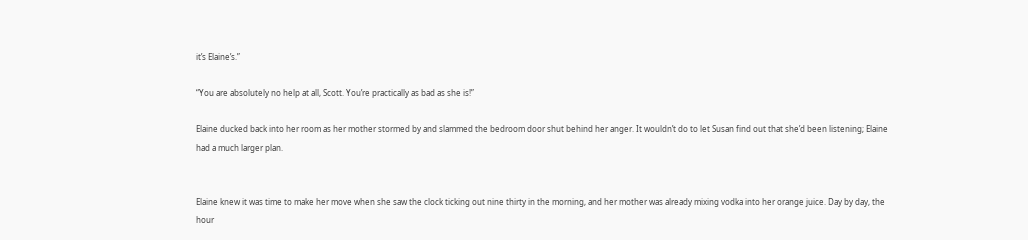it’s Elaine’s.”

“You are absolutely no help at all, Scott. You’re practically as bad as she is!”

Elaine ducked back into her room as her mother stormed by and slammed the bedroom door shut behind her anger. It wouldn’t do to let Susan find out that she’d been listening; Elaine had a much larger plan.


Elaine knew it was time to make her move when she saw the clock ticking out nine thirty in the morning, and her mother was already mixing vodka into her orange juice. Day by day, the hour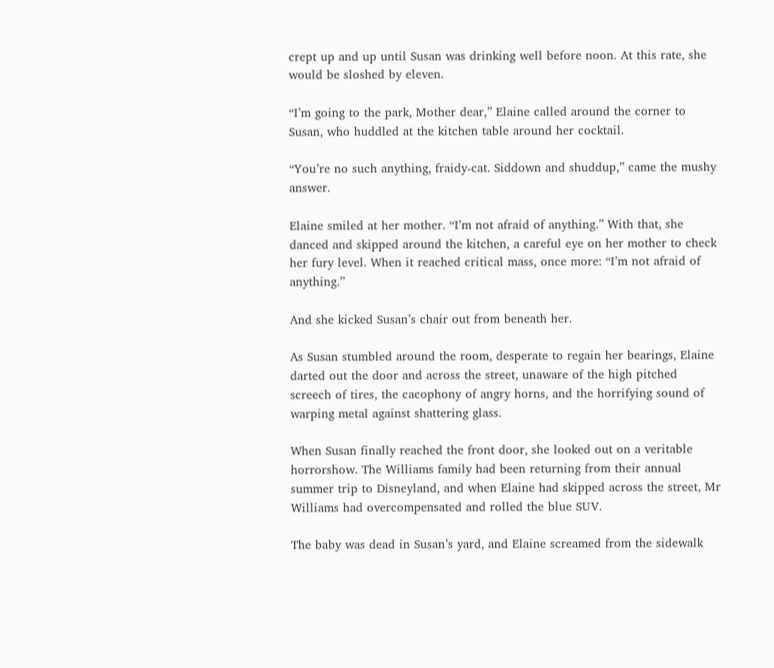crept up and up until Susan was drinking well before noon. At this rate, she would be sloshed by eleven.

“I’m going to the park, Mother dear,” Elaine called around the corner to Susan, who huddled at the kitchen table around her cocktail.

“You’re no such anything, fraidy-cat. Siddown and shuddup,” came the mushy answer.

Elaine smiled at her mother. “I’m not afraid of anything.” With that, she danced and skipped around the kitchen, a careful eye on her mother to check her fury level. When it reached critical mass, once more: “I’m not afraid of anything.”

And she kicked Susan’s chair out from beneath her.

As Susan stumbled around the room, desperate to regain her bearings, Elaine darted out the door and across the street, unaware of the high pitched screech of tires, the cacophony of angry horns, and the horrifying sound of warping metal against shattering glass.

When Susan finally reached the front door, she looked out on a veritable horrorshow. The Williams family had been returning from their annual summer trip to Disneyland, and when Elaine had skipped across the street, Mr Williams had overcompensated and rolled the blue SUV.

The baby was dead in Susan’s yard, and Elaine screamed from the sidewalk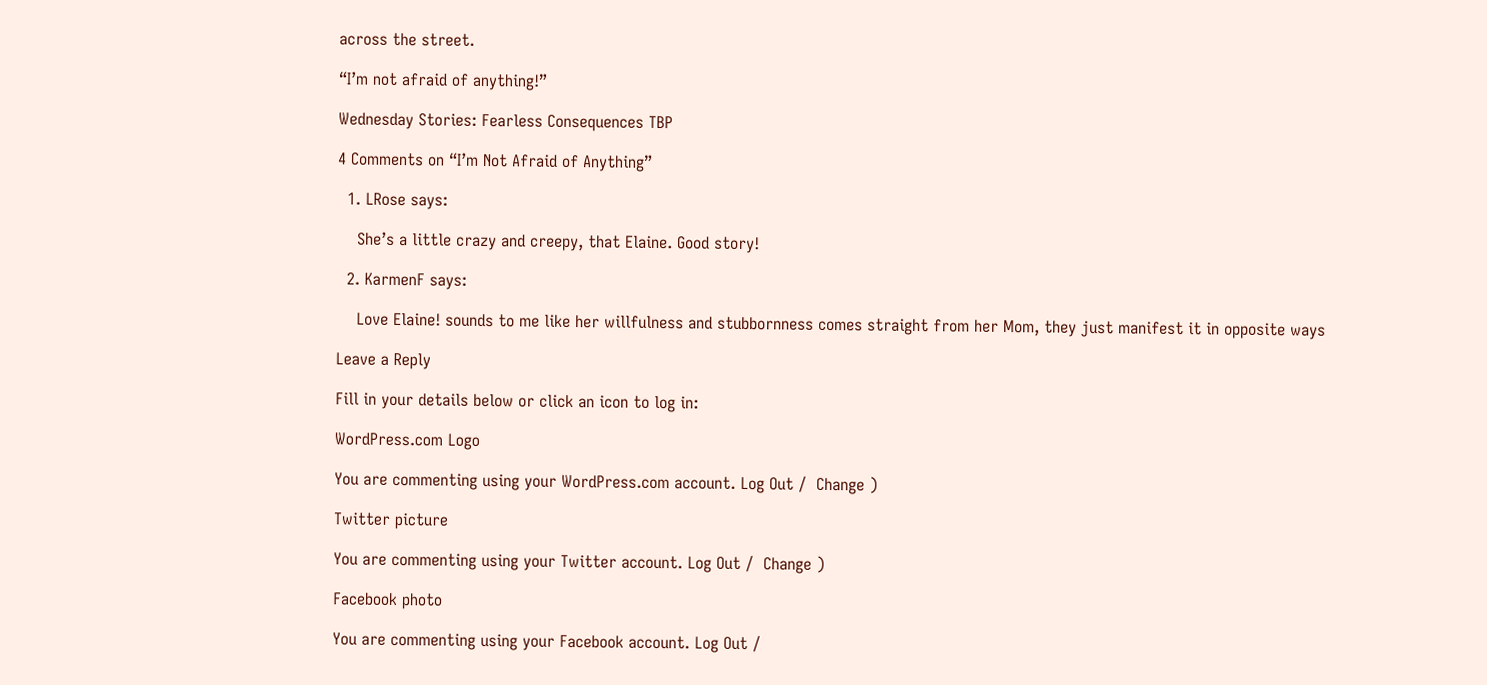across the street.

“I’m not afraid of anything!”

Wednesday Stories: Fearless Consequences TBP

4 Comments on “I’m Not Afraid of Anything”

  1. LRose says:

    She’s a little crazy and creepy, that Elaine. Good story!

  2. KarmenF says:

    Love Elaine! sounds to me like her willfulness and stubbornness comes straight from her Mom, they just manifest it in opposite ways

Leave a Reply

Fill in your details below or click an icon to log in:

WordPress.com Logo

You are commenting using your WordPress.com account. Log Out /  Change )

Twitter picture

You are commenting using your Twitter account. Log Out /  Change )

Facebook photo

You are commenting using your Facebook account. Log Out /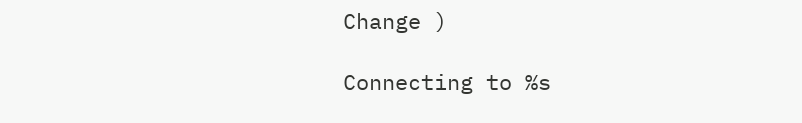Change )

Connecting to %s